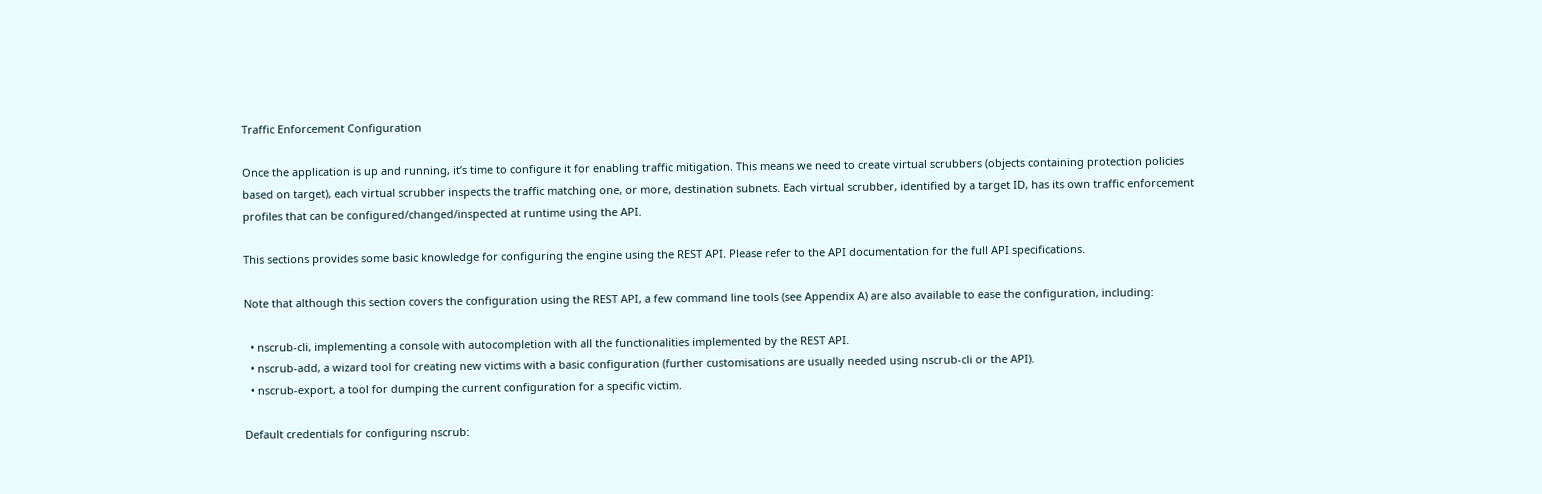Traffic Enforcement Configuration

Once the application is up and running, it’s time to configure it for enabling traffic mitigation. This means we need to create virtual scrubbers (objects containing protection policies based on target), each virtual scrubber inspects the traffic matching one, or more, destination subnets. Each virtual scrubber, identified by a target ID, has its own traffic enforcement profiles that can be configured/changed/inspected at runtime using the API.

This sections provides some basic knowledge for configuring the engine using the REST API. Please refer to the API documentation for the full API specifications.

Note that although this section covers the configuration using the REST API, a few command line tools (see Appendix A) are also available to ease the configuration, including:

  • nscrub-cli, implementing a console with autocompletion with all the functionalities implemented by the REST API.
  • nscrub-add, a wizard tool for creating new victims with a basic configuration (further customisations are usually needed using nscrub-cli or the API).
  • nscrub-export, a tool for dumping the current configuration for a specific victim.

Default credentials for configuring nscrub: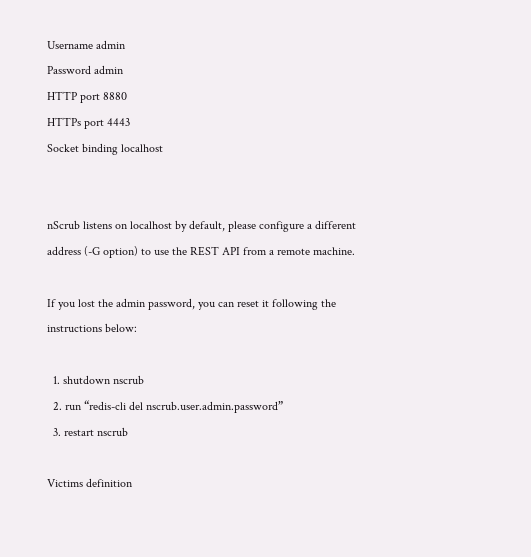Username admin
Password admin
HTTP port 8880
HTTPs port 4443
Socket binding localhost


nScrub listens on localhost by default, please configure a different address (-G option) to use the REST API from a remote machine.

If you lost the admin password, you can reset it following the instructions below:

  1. shutdown nscrub
  2. run “redis-cli del nscrub.user.admin.password”
  3. restart nscrub

Victims definition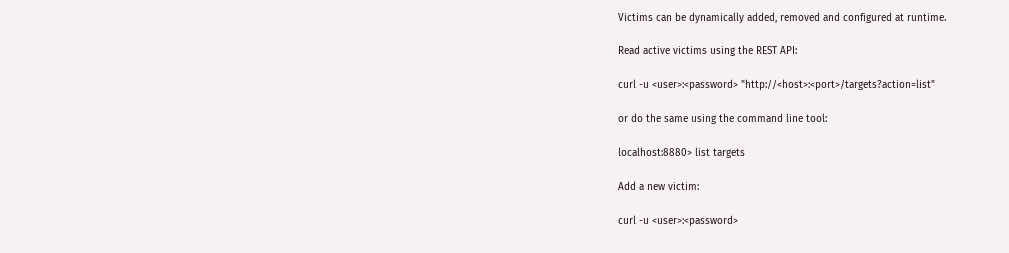Victims can be dynamically added, removed and configured at runtime.

Read active victims using the REST API:

curl -u <user>:<password> "http://<host>:<port>/targets?action=list"

or do the same using the command line tool:

localhost:8880> list targets

Add a new victim:

curl -u <user>:<password>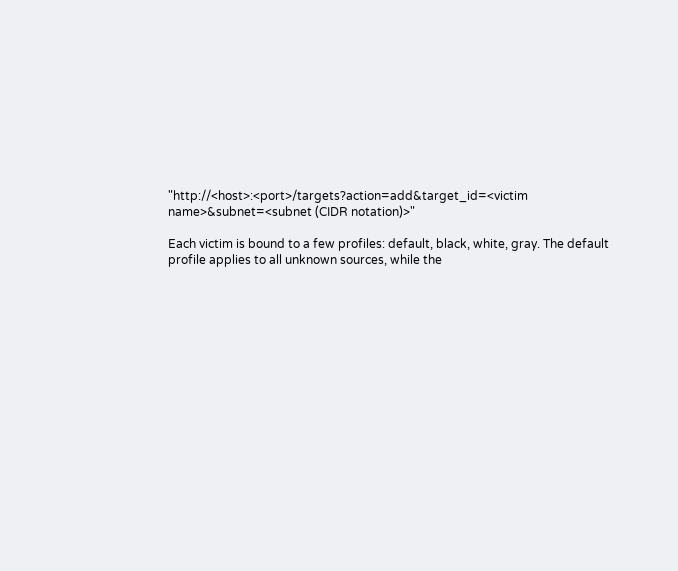"http://<host>:<port>/targets?action=add&target_id=<victim name>&subnet=<subnet (CIDR notation)>"

Each victim is bound to a few profiles: default, black, white, gray. The default profile applies to all unknown sources, while the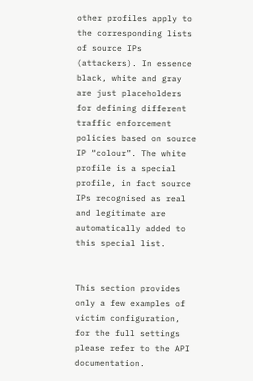other profiles apply to the corresponding lists of source IPs (attackers). In essence black, white and gray are just placeholders for defining different traffic enforcement policies based on source IP “colour”. The white profile is a special profile, in fact source IPs recognised as real and legitimate are automatically added to this special list.


This section provides only a few examples of victim configuration, for the full settings please refer to the API documentation.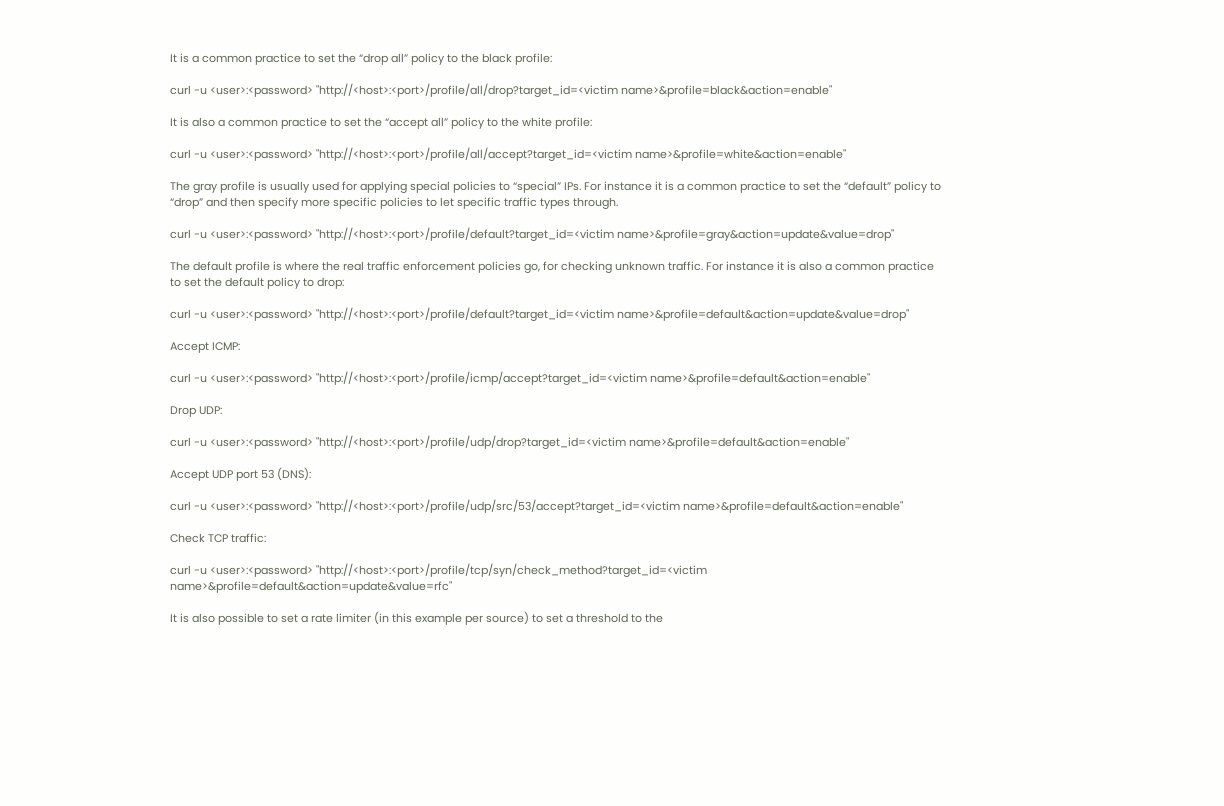It is a common practice to set the “drop all” policy to the black profile:

curl -u <user>:<password> "http://<host>:<port>/profile/all/drop?target_id=<victim name>&profile=black&action=enable"

It is also a common practice to set the “accept all” policy to the white profile:

curl -u <user>:<password> "http://<host>:<port>/profile/all/accept?target_id=<victim name>&profile=white&action=enable"

The gray profile is usually used for applying special policies to “special” IPs. For instance it is a common practice to set the “default” policy to “drop” and then specify more specific policies to let specific traffic types through.

curl -u <user>:<password> "http://<host>:<port>/profile/default?target_id=<victim name>&profile=gray&action=update&value=drop"

The default profile is where the real traffic enforcement policies go, for checking unknown traffic. For instance it is also a common practice to set the default policy to drop:

curl -u <user>:<password> "http://<host>:<port>/profile/default?target_id=<victim name>&profile=default&action=update&value=drop"

Accept ICMP:

curl -u <user>:<password> "http://<host>:<port>/profile/icmp/accept?target_id=<victim name>&profile=default&action=enable"

Drop UDP:

curl -u <user>:<password> "http://<host>:<port>/profile/udp/drop?target_id=<victim name>&profile=default&action=enable"

Accept UDP port 53 (DNS):

curl -u <user>:<password> "http://<host>:<port>/profile/udp/src/53/accept?target_id=<victim name>&profile=default&action=enable"

Check TCP traffic:

curl -u <user>:<password> "http://<host>:<port>/profile/tcp/syn/check_method?target_id=<victim name>&profile=default&action=update&value=rfc"

It is also possible to set a rate limiter (in this example per source) to set a threshold to the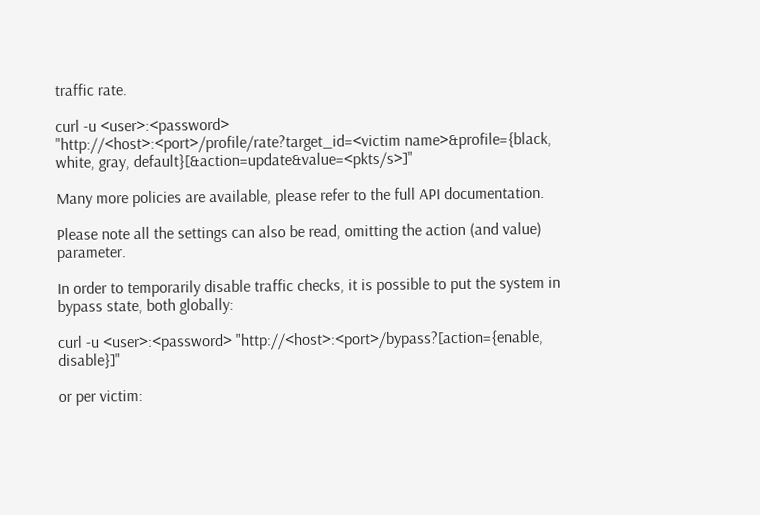traffic rate.

curl -u <user>:<password> "http://<host>:<port>/profile/rate?target_id=<victim name>&profile={black, white, gray, default}[&action=update&value=<pkts/s>]"

Many more policies are available, please refer to the full API documentation.

Please note all the settings can also be read, omitting the action (and value) parameter.

In order to temporarily disable traffic checks, it is possible to put the system in bypass state, both globally:

curl -u <user>:<password> "http://<host>:<port>/bypass?[action={enable, disable}]"

or per victim: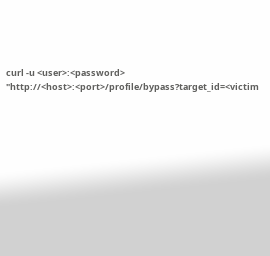curl -u <user>:<password> "http://<host>:<port>/profile/bypass?target_id=<victim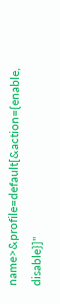name>&profile=default[&action={enable, disable}]"